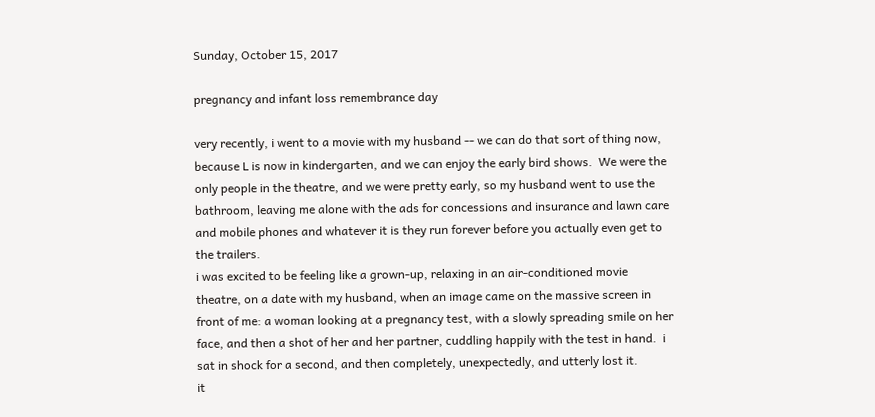Sunday, October 15, 2017

pregnancy and infant loss remembrance day

very recently, i went to a movie with my husband -- we can do that sort of thing now, because L is now in kindergarten, and we can enjoy the early bird shows.  We were the only people in the theatre, and we were pretty early, so my husband went to use the bathroom, leaving me alone with the ads for concessions and insurance and lawn care and mobile phones and whatever it is they run forever before you actually even get to the trailers.
i was excited to be feeling like a grown-up, relaxing in an air-conditioned movie theatre, on a date with my husband, when an image came on the massive screen in front of me: a woman looking at a pregnancy test, with a slowly spreading smile on her face, and then a shot of her and her partner, cuddling happily with the test in hand.  i sat in shock for a second, and then completely, unexpectedly, and utterly lost it.
it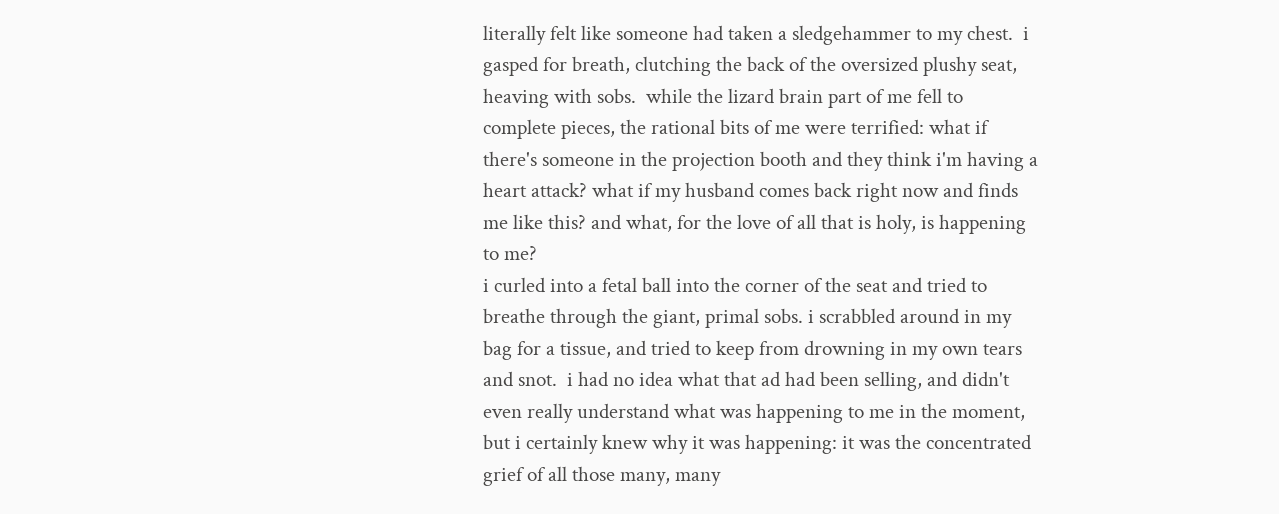literally felt like someone had taken a sledgehammer to my chest.  i gasped for breath, clutching the back of the oversized plushy seat, heaving with sobs.  while the lizard brain part of me fell to complete pieces, the rational bits of me were terrified: what if there's someone in the projection booth and they think i'm having a heart attack? what if my husband comes back right now and finds me like this? and what, for the love of all that is holy, is happening to me?
i curled into a fetal ball into the corner of the seat and tried to breathe through the giant, primal sobs. i scrabbled around in my bag for a tissue, and tried to keep from drowning in my own tears and snot.  i had no idea what that ad had been selling, and didn't even really understand what was happening to me in the moment, but i certainly knew why it was happening: it was the concentrated grief of all those many, many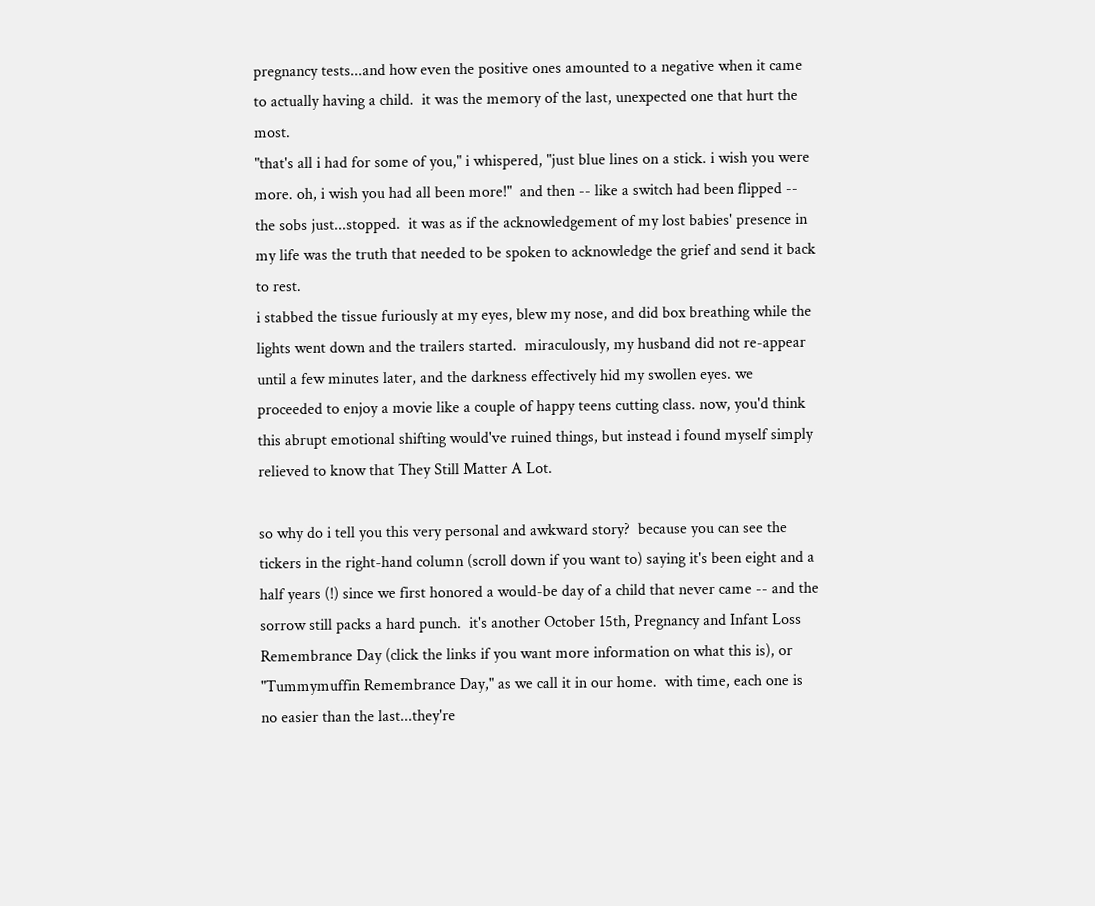pregnancy tests...and how even the positive ones amounted to a negative when it came to actually having a child.  it was the memory of the last, unexpected one that hurt the most.
"that's all i had for some of you," i whispered, "just blue lines on a stick. i wish you were more. oh, i wish you had all been more!"  and then -- like a switch had been flipped -- the sobs just...stopped.  it was as if the acknowledgement of my lost babies' presence in my life was the truth that needed to be spoken to acknowledge the grief and send it back to rest.
i stabbed the tissue furiously at my eyes, blew my nose, and did box breathing while the lights went down and the trailers started.  miraculously, my husband did not re-appear until a few minutes later, and the darkness effectively hid my swollen eyes. we proceeded to enjoy a movie like a couple of happy teens cutting class. now, you'd think this abrupt emotional shifting would've ruined things, but instead i found myself simply relieved to know that They Still Matter A Lot.

so why do i tell you this very personal and awkward story?  because you can see the tickers in the right-hand column (scroll down if you want to) saying it's been eight and a half years (!) since we first honored a would-be day of a child that never came -- and the sorrow still packs a hard punch.  it's another October 15th, Pregnancy and Infant Loss Remembrance Day (click the links if you want more information on what this is), or "Tummymuffin Remembrance Day," as we call it in our home.  with time, each one is no easier than the last...they're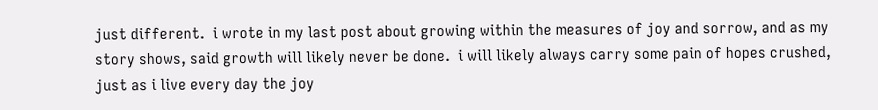just different.  i wrote in my last post about growing within the measures of joy and sorrow, and as my story shows, said growth will likely never be done.  i will likely always carry some pain of hopes crushed, just as i live every day the joy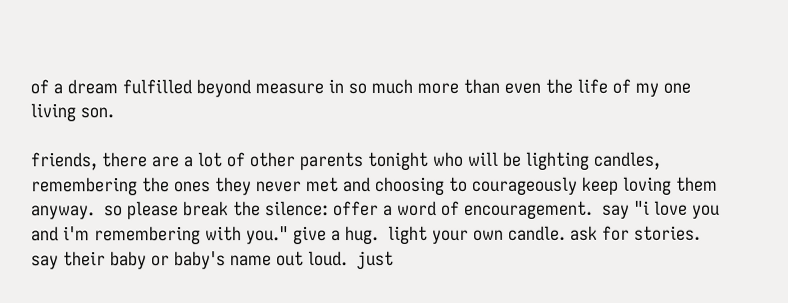of a dream fulfilled beyond measure in so much more than even the life of my one living son.

friends, there are a lot of other parents tonight who will be lighting candles, remembering the ones they never met and choosing to courageously keep loving them anyway.  so please break the silence: offer a word of encouragement.  say "i love you and i'm remembering with you." give a hug.  light your own candle. ask for stories. say their baby or baby's name out loud.  just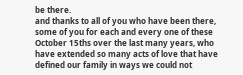be there.
and thanks to all of you who have been there, some of you for each and every one of these October 15ths over the last many years, who have extended so many acts of love that have defined our family in ways we could not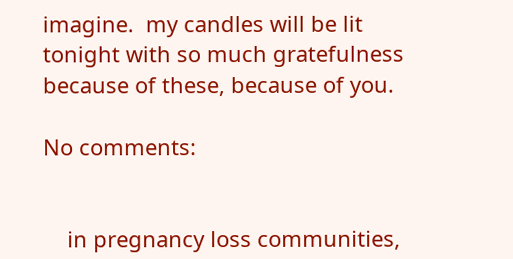imagine.  my candles will be lit tonight with so much gratefulness because of these, because of you.

No comments:


    in pregnancy loss communities,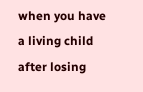when you have a living child after losing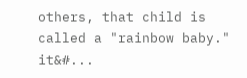others, that child is called a "rainbow baby."  it&#...